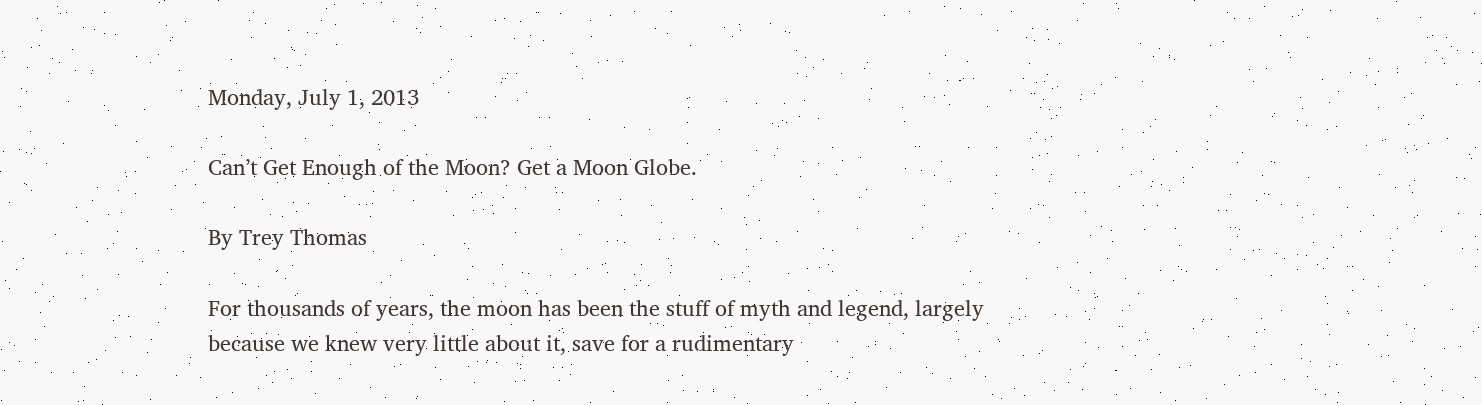Monday, July 1, 2013

Can’t Get Enough of the Moon? Get a Moon Globe.

By Trey Thomas

For thousands of years, the moon has been the stuff of myth and legend, largely because we knew very little about it, save for a rudimentary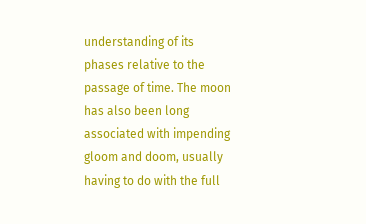understanding of its phases relative to the passage of time. The moon has also been long associated with impending gloom and doom, usually having to do with the full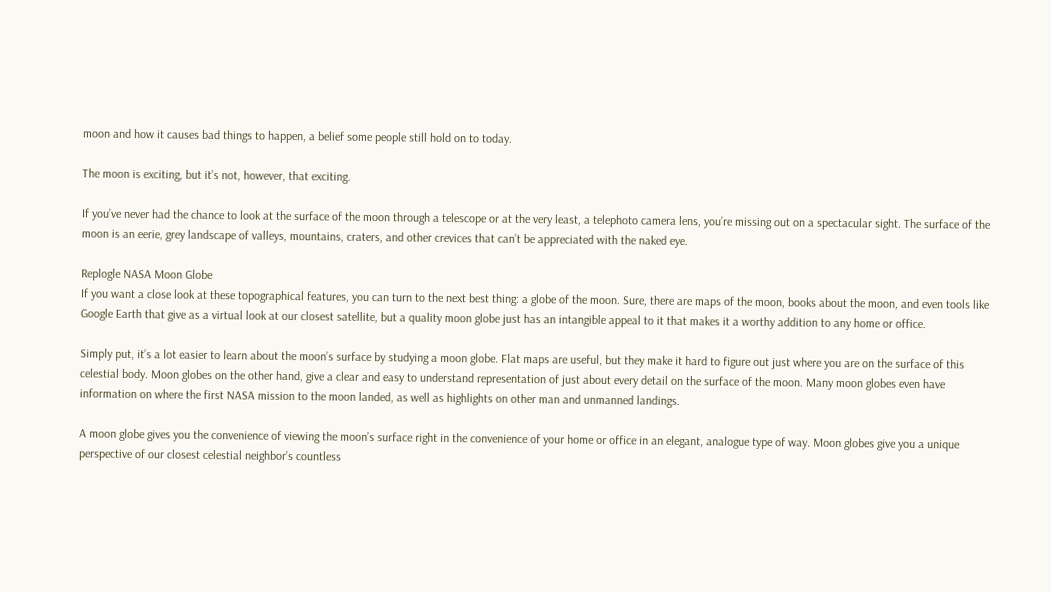moon and how it causes bad things to happen, a belief some people still hold on to today.

The moon is exciting, but it’s not, however, that exciting.

If you’ve never had the chance to look at the surface of the moon through a telescope or at the very least, a telephoto camera lens, you’re missing out on a spectacular sight. The surface of the moon is an eerie, grey landscape of valleys, mountains, craters, and other crevices that can’t be appreciated with the naked eye.

Replogle NASA Moon Globe
If you want a close look at these topographical features, you can turn to the next best thing: a globe of the moon. Sure, there are maps of the moon, books about the moon, and even tools like Google Earth that give as a virtual look at our closest satellite, but a quality moon globe just has an intangible appeal to it that makes it a worthy addition to any home or office.

Simply put, it’s a lot easier to learn about the moon’s surface by studying a moon globe. Flat maps are useful, but they make it hard to figure out just where you are on the surface of this celestial body. Moon globes on the other hand, give a clear and easy to understand representation of just about every detail on the surface of the moon. Many moon globes even have information on where the first NASA mission to the moon landed, as well as highlights on other man and unmanned landings.

A moon globe gives you the convenience of viewing the moon’s surface right in the convenience of your home or office in an elegant, analogue type of way. Moon globes give you a unique perspective of our closest celestial neighbor’s countless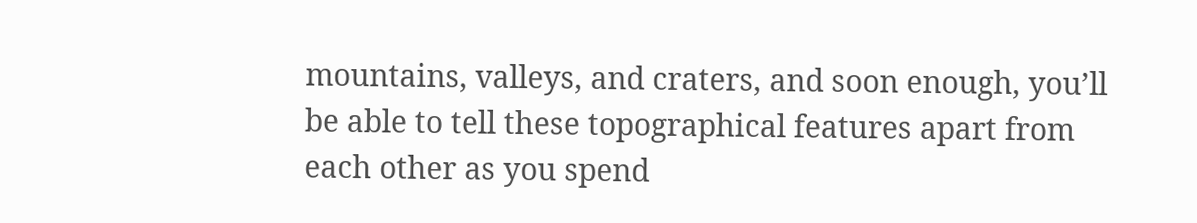mountains, valleys, and craters, and soon enough, you’ll be able to tell these topographical features apart from each other as you spend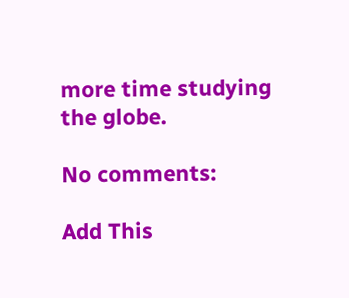more time studying the globe.

No comments:

Add This